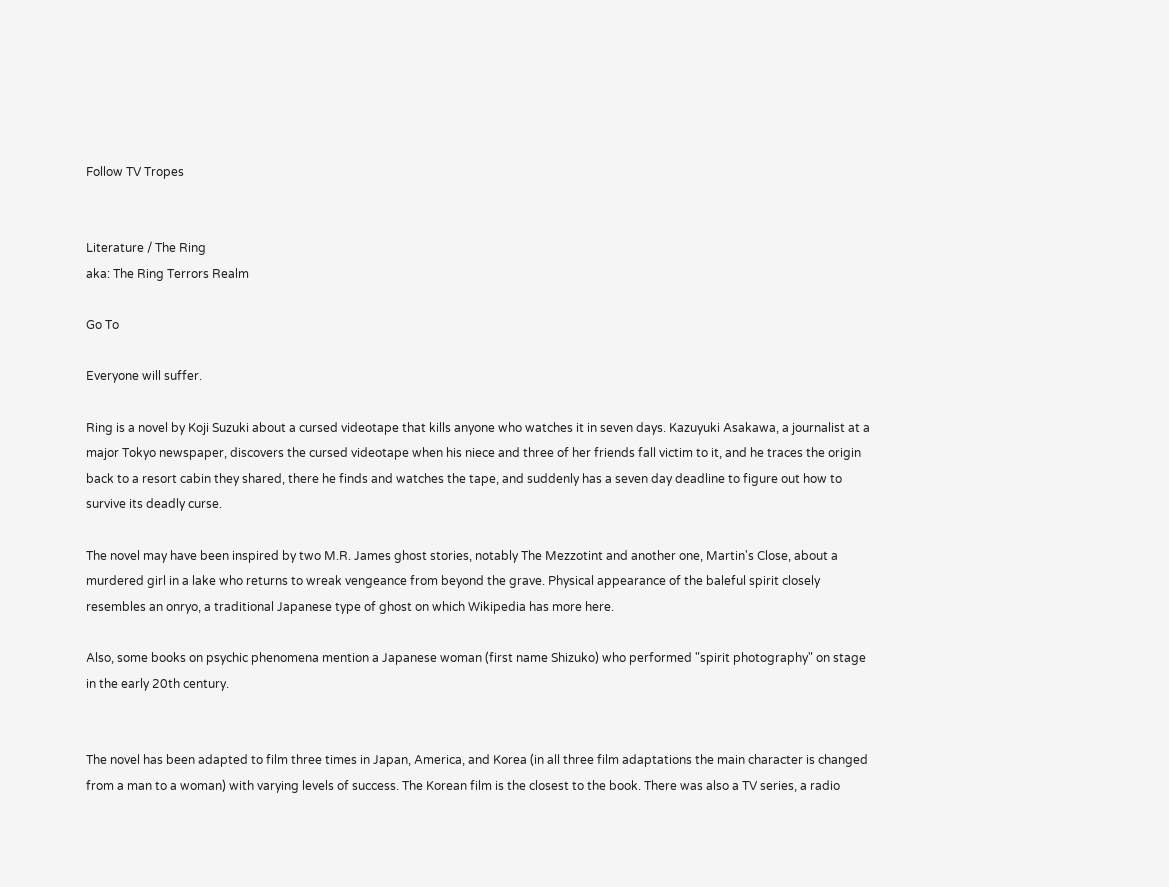Follow TV Tropes


Literature / The Ring
aka: The Ring Terrors Realm

Go To

Everyone will suffer.

Ring is a novel by Koji Suzuki about a cursed videotape that kills anyone who watches it in seven days. Kazuyuki Asakawa, a journalist at a major Tokyo newspaper, discovers the cursed videotape when his niece and three of her friends fall victim to it, and he traces the origin back to a resort cabin they shared, there he finds and watches the tape, and suddenly has a seven day deadline to figure out how to survive its deadly curse.

The novel may have been inspired by two M.R. James ghost stories, notably The Mezzotint and another one, Martin's Close, about a murdered girl in a lake who returns to wreak vengeance from beyond the grave. Physical appearance of the baleful spirit closely resembles an onryo, a traditional Japanese type of ghost on which Wikipedia has more here.

Also, some books on psychic phenomena mention a Japanese woman (first name Shizuko) who performed "spirit photography" on stage in the early 20th century.


The novel has been adapted to film three times in Japan, America, and Korea (in all three film adaptations the main character is changed from a man to a woman) with varying levels of success. The Korean film is the closest to the book. There was also a TV series, a radio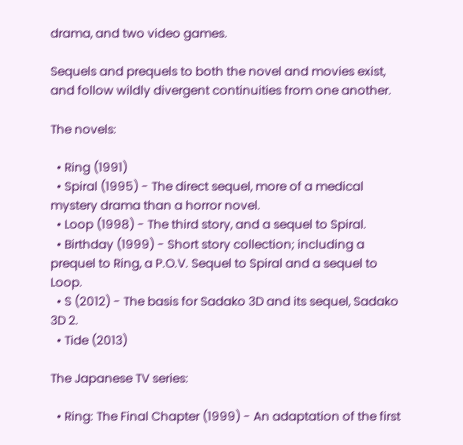drama, and two video games.

Sequels and prequels to both the novel and movies exist, and follow wildly divergent continuities from one another.

The novels:

  • Ring (1991)
  • Spiral (1995) - The direct sequel, more of a medical mystery drama than a horror novel.
  • Loop (1998) - The third story, and a sequel to Spiral.
  • Birthday (1999) - Short story collection; including a prequel to Ring, a P.O.V. Sequel to Spiral and a sequel to Loop.
  • S (2012) - The basis for Sadako 3D and its sequel, Sadako 3D 2.
  • Tide (2013)

The Japanese TV series:

  • Ring: The Final Chapter (1999) - An adaptation of the first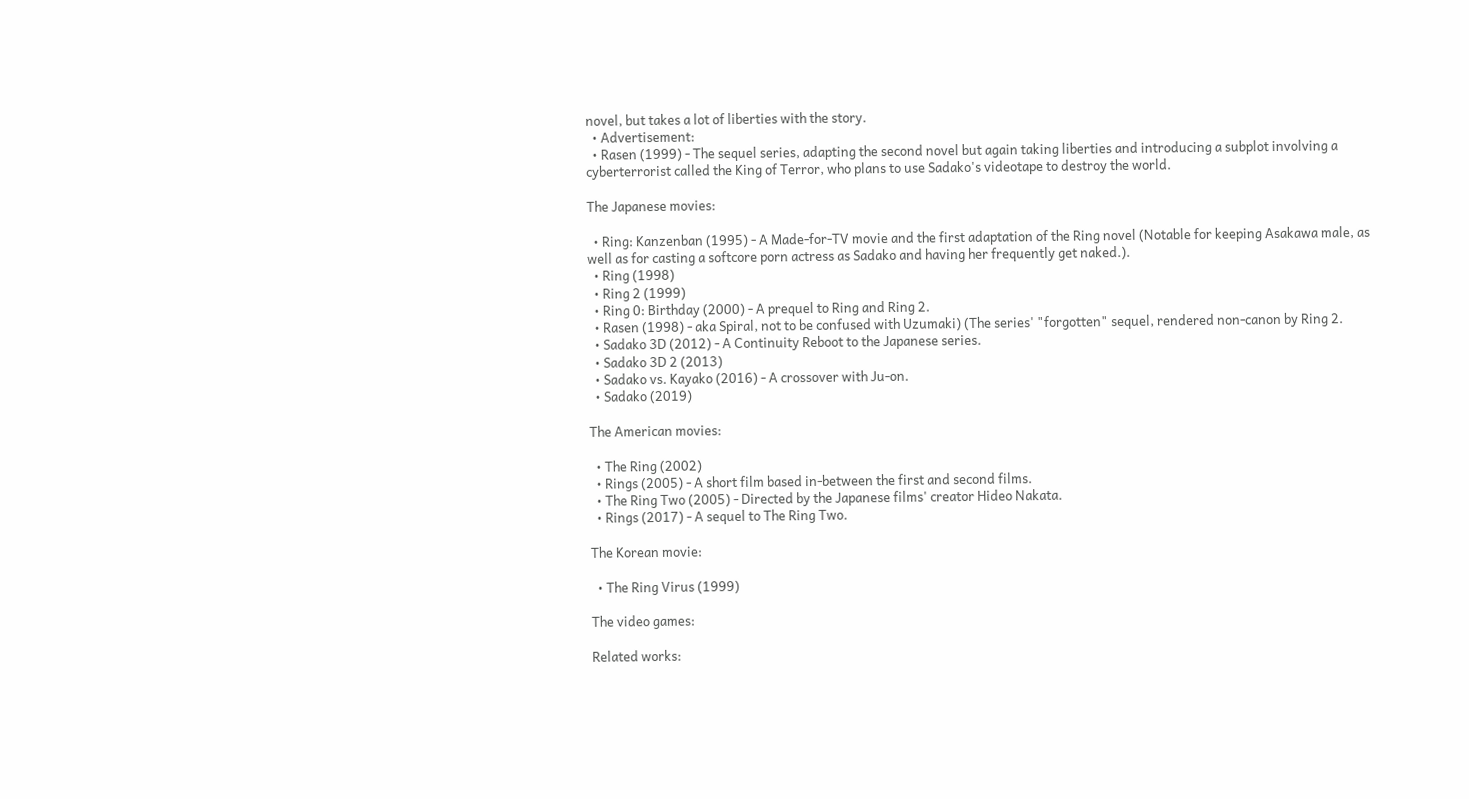novel, but takes a lot of liberties with the story.
  • Advertisement:
  • Rasen (1999) - The sequel series, adapting the second novel but again taking liberties and introducing a subplot involving a cyberterrorist called the King of Terror, who plans to use Sadako's videotape to destroy the world.

The Japanese movies:

  • Ring: Kanzenban (1995) - A Made-for-TV movie and the first adaptation of the Ring novel (Notable for keeping Asakawa male, as well as for casting a softcore porn actress as Sadako and having her frequently get naked.).
  • Ring (1998)
  • Ring 2 (1999)
  • Ring 0: Birthday (2000) - A prequel to Ring and Ring 2.
  • Rasen (1998) - aka Spiral, not to be confused with Uzumaki) (The series' "forgotten" sequel, rendered non-canon by Ring 2.
  • Sadako 3D (2012) - A Continuity Reboot to the Japanese series.
  • Sadako 3D 2 (2013)
  • Sadako vs. Kayako (2016) - A crossover with Ju-on.
  • Sadako (2019)

The American movies:

  • The Ring (2002)
  • Rings (2005) - A short film based in-between the first and second films.
  • The Ring Two (2005) - Directed by the Japanese films' creator Hideo Nakata.
  • Rings (2017) - A sequel to The Ring Two.

The Korean movie:

  • The Ring Virus (1999)

The video games:

Related works: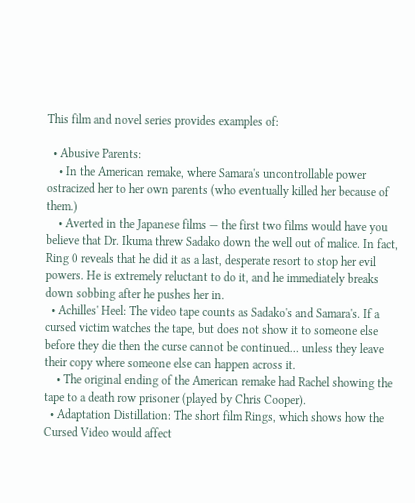This film and novel series provides examples of:

  • Abusive Parents:
    • In the American remake, where Samara's uncontrollable power ostracized her to her own parents (who eventually killed her because of them.)
    • Averted in the Japanese films — the first two films would have you believe that Dr. Ikuma threw Sadako down the well out of malice. In fact, Ring 0 reveals that he did it as a last, desperate resort to stop her evil powers. He is extremely reluctant to do it, and he immediately breaks down sobbing after he pushes her in.
  • Achilles' Heel: The video tape counts as Sadako's and Samara's. If a cursed victim watches the tape, but does not show it to someone else before they die then the curse cannot be continued… unless they leave their copy where someone else can happen across it.
    • The original ending of the American remake had Rachel showing the tape to a death row prisoner (played by Chris Cooper).
  • Adaptation Distillation: The short film Rings, which shows how the Cursed Video would affect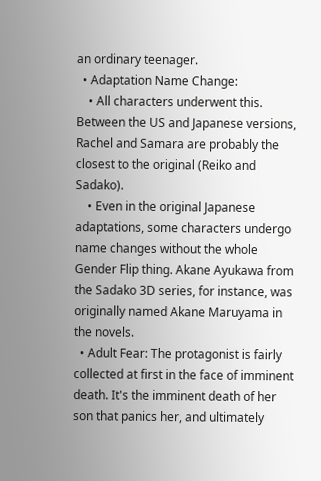an ordinary teenager.
  • Adaptation Name Change:
    • All characters underwent this. Between the US and Japanese versions, Rachel and Samara are probably the closest to the original (Reiko and Sadako).
    • Even in the original Japanese adaptations, some characters undergo name changes without the whole Gender Flip thing. Akane Ayukawa from the Sadako 3D series, for instance, was originally named Akane Maruyama in the novels.
  • Adult Fear: The protagonist is fairly collected at first in the face of imminent death. It's the imminent death of her son that panics her, and ultimately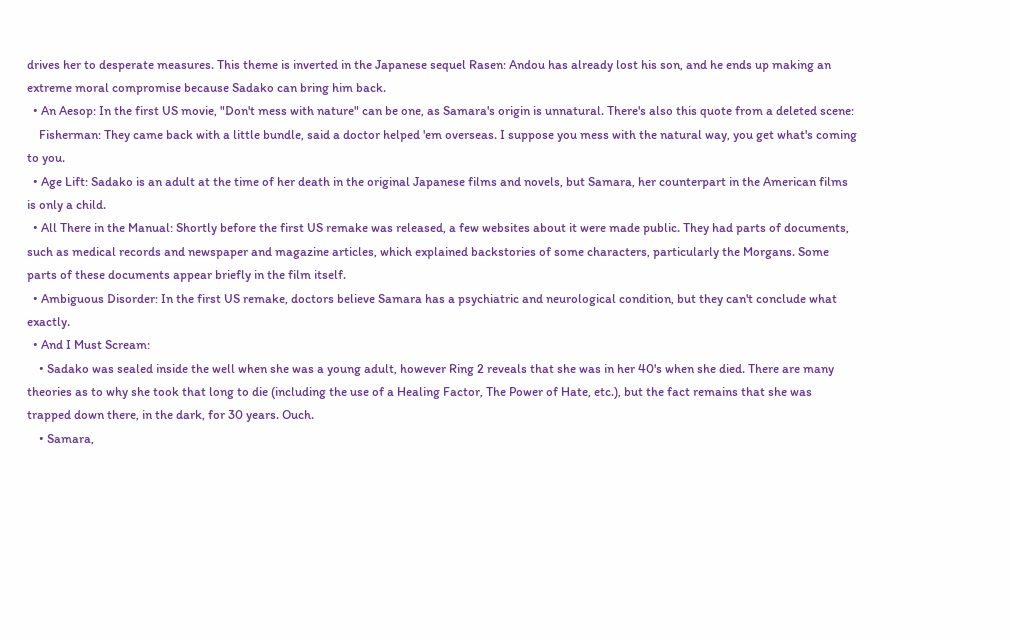drives her to desperate measures. This theme is inverted in the Japanese sequel Rasen: Andou has already lost his son, and he ends up making an extreme moral compromise because Sadako can bring him back.
  • An Aesop: In the first US movie, "Don't mess with nature" can be one, as Samara's origin is unnatural. There's also this quote from a deleted scene:
    Fisherman: They came back with a little bundle, said a doctor helped 'em overseas. I suppose you mess with the natural way, you get what's coming to you.
  • Age Lift: Sadako is an adult at the time of her death in the original Japanese films and novels, but Samara, her counterpart in the American films is only a child.
  • All There in the Manual: Shortly before the first US remake was released, a few websites about it were made public. They had parts of documents, such as medical records and newspaper and magazine articles, which explained backstories of some characters, particularly the Morgans. Some parts of these documents appear briefly in the film itself.
  • Ambiguous Disorder: In the first US remake, doctors believe Samara has a psychiatric and neurological condition, but they can't conclude what exactly.
  • And I Must Scream:
    • Sadako was sealed inside the well when she was a young adult, however Ring 2 reveals that she was in her 40's when she died. There are many theories as to why she took that long to die (including the use of a Healing Factor, The Power of Hate, etc.), but the fact remains that she was trapped down there, in the dark, for 30 years. Ouch.
    • Samara,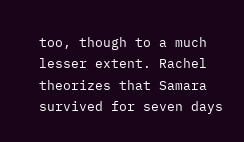too, though to a much lesser extent. Rachel theorizes that Samara survived for seven days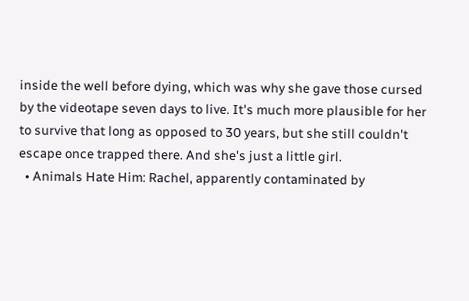inside the well before dying, which was why she gave those cursed by the videotape seven days to live. It's much more plausible for her to survive that long as opposed to 30 years, but she still couldn't escape once trapped there. And she's just a little girl.
  • Animals Hate Him: Rachel, apparently contaminated by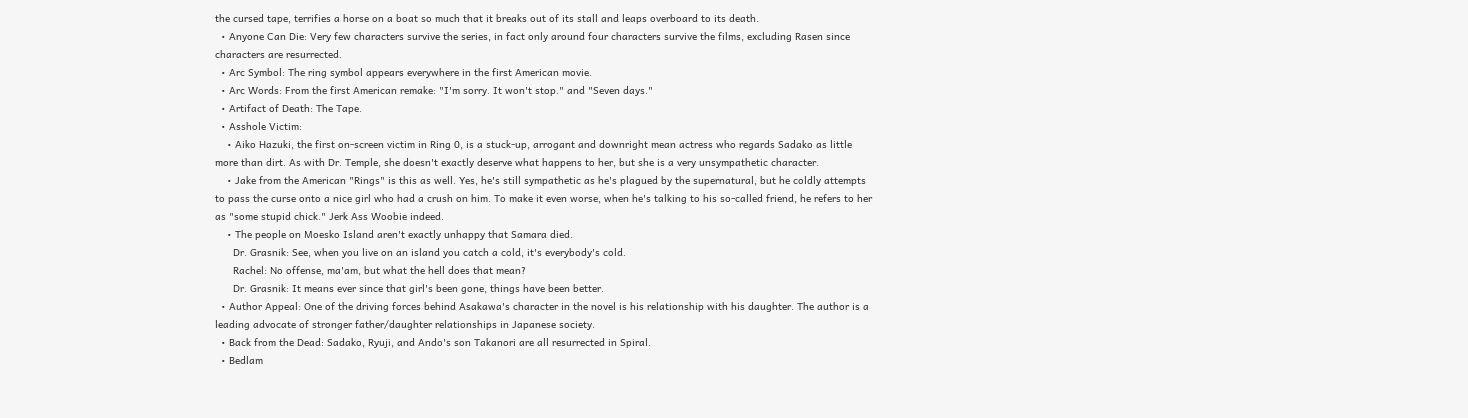the cursed tape, terrifies a horse on a boat so much that it breaks out of its stall and leaps overboard to its death.
  • Anyone Can Die: Very few characters survive the series, in fact only around four characters survive the films, excluding Rasen since characters are resurrected.
  • Arc Symbol: The ring symbol appears everywhere in the first American movie.
  • Arc Words: From the first American remake: "I'm sorry. It won't stop." and "Seven days."
  • Artifact of Death: The Tape.
  • Asshole Victim:
    • Aiko Hazuki, the first on-screen victim in Ring 0, is a stuck-up, arrogant and downright mean actress who regards Sadako as little more than dirt. As with Dr. Temple, she doesn't exactly deserve what happens to her, but she is a very unsympathetic character.
    • Jake from the American "Rings" is this as well. Yes, he's still sympathetic as he's plagued by the supernatural, but he coldly attempts to pass the curse onto a nice girl who had a crush on him. To make it even worse, when he's talking to his so-called friend, he refers to her as "some stupid chick." Jerk Ass Woobie indeed.
    • The people on Moesko Island aren't exactly unhappy that Samara died.
      Dr. Grasnik: See, when you live on an island you catch a cold, it's everybody's cold.
      Rachel: No offense, ma'am, but what the hell does that mean?
      Dr. Grasnik: It means ever since that girl's been gone, things have been better.
  • Author Appeal: One of the driving forces behind Asakawa's character in the novel is his relationship with his daughter. The author is a leading advocate of stronger father/daughter relationships in Japanese society.
  • Back from the Dead: Sadako, Ryuji, and Ando's son Takanori are all resurrected in Spiral.
  • Bedlam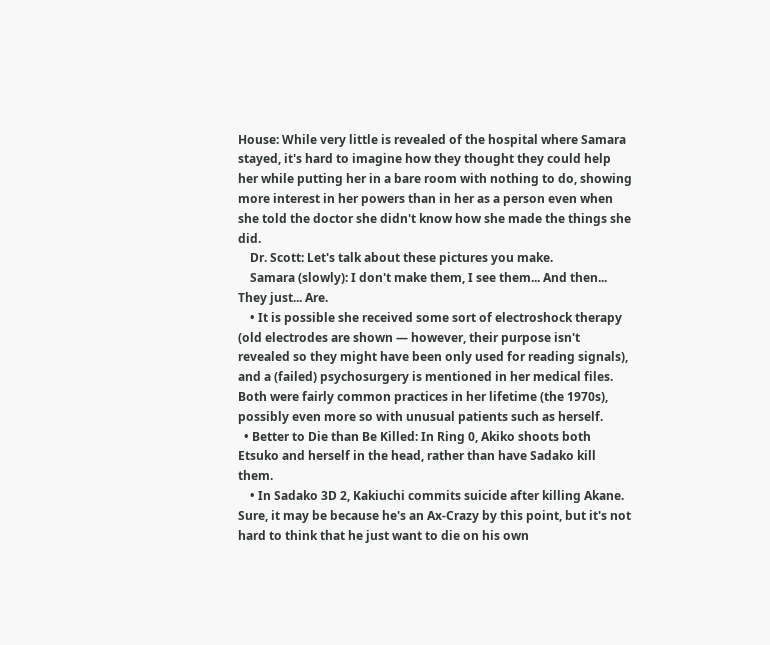House: While very little is revealed of the hospital where Samara stayed, it's hard to imagine how they thought they could help her while putting her in a bare room with nothing to do, showing more interest in her powers than in her as a person even when she told the doctor she didn't know how she made the things she did.
    Dr. Scott: Let's talk about these pictures you make.
    Samara (slowly): I don't make them, I see them... And then... They just... Are.
    • It is possible she received some sort of electroshock therapy (old electrodes are shown — however, their purpose isn't revealed so they might have been only used for reading signals), and a (failed) psychosurgery is mentioned in her medical files. Both were fairly common practices in her lifetime (the 1970s), possibly even more so with unusual patients such as herself.
  • Better to Die than Be Killed: In Ring 0, Akiko shoots both Etsuko and herself in the head, rather than have Sadako kill them.
    • In Sadako 3D 2, Kakiuchi commits suicide after killing Akane. Sure, it may be because he's an Ax-Crazy by this point, but it's not hard to think that he just want to die on his own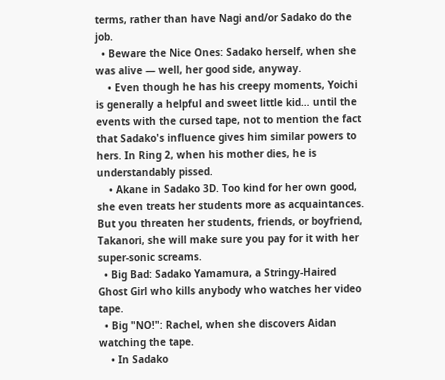terms, rather than have Nagi and/or Sadako do the job.
  • Beware the Nice Ones: Sadako herself, when she was alive — well, her good side, anyway.
    • Even though he has his creepy moments, Yoichi is generally a helpful and sweet little kid… until the events with the cursed tape, not to mention the fact that Sadako's influence gives him similar powers to hers. In Ring 2, when his mother dies, he is understandably pissed.
    • Akane in Sadako 3D. Too kind for her own good, she even treats her students more as acquaintances. But you threaten her students, friends, or boyfriend, Takanori, she will make sure you pay for it with her super-sonic screams.
  • Big Bad: Sadako Yamamura, a Stringy-Haired Ghost Girl who kills anybody who watches her video tape.
  • Big "NO!": Rachel, when she discovers Aidan watching the tape.
    • In Sadako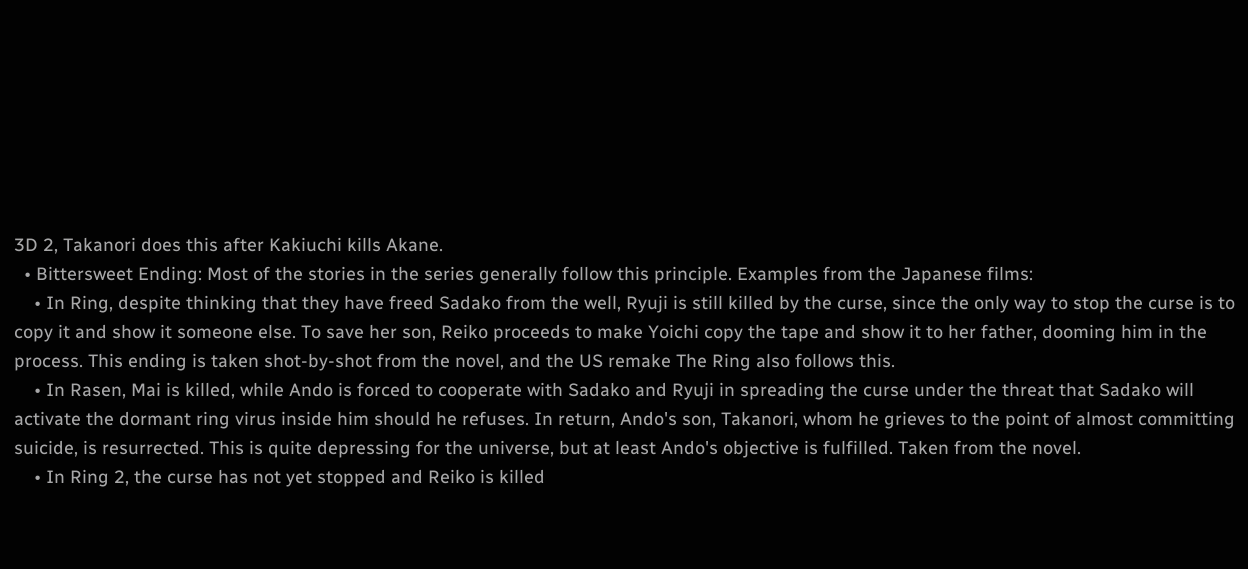3D 2, Takanori does this after Kakiuchi kills Akane.
  • Bittersweet Ending: Most of the stories in the series generally follow this principle. Examples from the Japanese films:
    • In Ring, despite thinking that they have freed Sadako from the well, Ryuji is still killed by the curse, since the only way to stop the curse is to copy it and show it someone else. To save her son, Reiko proceeds to make Yoichi copy the tape and show it to her father, dooming him in the process. This ending is taken shot-by-shot from the novel, and the US remake The Ring also follows this.
    • In Rasen, Mai is killed, while Ando is forced to cooperate with Sadako and Ryuji in spreading the curse under the threat that Sadako will activate the dormant ring virus inside him should he refuses. In return, Ando's son, Takanori, whom he grieves to the point of almost committing suicide, is resurrected. This is quite depressing for the universe, but at least Ando's objective is fulfilled. Taken from the novel.
    • In Ring 2, the curse has not yet stopped and Reiko is killed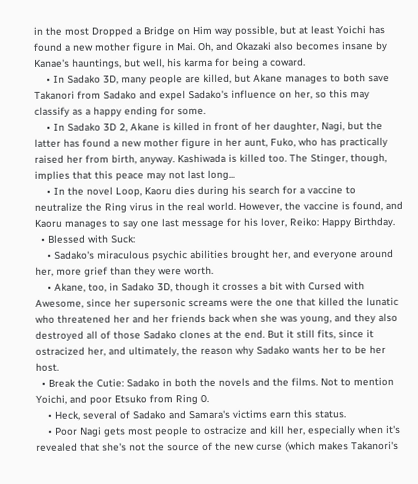in the most Dropped a Bridge on Him way possible, but at least Yoichi has found a new mother figure in Mai. Oh, and Okazaki also becomes insane by Kanae's hauntings, but well, his karma for being a coward.
    • In Sadako 3D, many people are killed, but Akane manages to both save Takanori from Sadako and expel Sadako's influence on her, so this may classify as a happy ending for some.
    • In Sadako 3D 2, Akane is killed in front of her daughter, Nagi, but the latter has found a new mother figure in her aunt, Fuko, who has practically raised her from birth, anyway. Kashiwada is killed too. The Stinger, though, implies that this peace may not last long...
    • In the novel Loop, Kaoru dies during his search for a vaccine to neutralize the Ring virus in the real world. However, the vaccine is found, and Kaoru manages to say one last message for his lover, Reiko: Happy Birthday.
  • Blessed with Suck:
    • Sadako's miraculous psychic abilities brought her, and everyone around her, more grief than they were worth.
    • Akane, too, in Sadako 3D, though it crosses a bit with Cursed with Awesome, since her supersonic screams were the one that killed the lunatic who threatened her and her friends back when she was young, and they also destroyed all of those Sadako clones at the end. But it still fits, since it ostracized her, and ultimately, the reason why Sadako wants her to be her host.
  • Break the Cutie: Sadako in both the novels and the films. Not to mention Yoichi, and poor Etsuko from Ring 0.
    • Heck, several of Sadako and Samara's victims earn this status.
    • Poor Nagi gets most people to ostracize and kill her, especially when it's revealed that she's not the source of the new curse (which makes Takanori's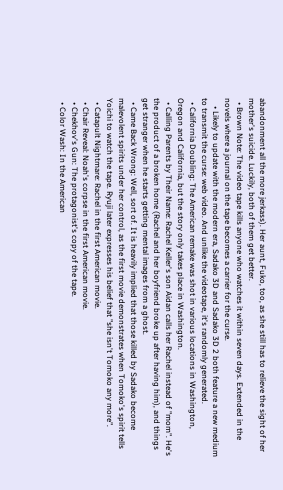abandonment all the more jerkass). Her aunt, Fuko, too, as she still has to relieve the sight of her mother's suicide. Luckily, both of them get better.
  • Brown Note: The video tape kills anyone who watches it within seven days. Extended in the novels where a journal on the tape becomes a carrier for the curse.
    • Likely to update with the modern era, Sadako 3D and Sadako 3D 2 both feature a new medium to transmit the curse: web video. And unlike the videotape, it's randomly generated.
  • California Doubling: The American remake was shot in various locations in Washington, Oregon and California, but the story only takes place in Washington.
  • Calling Parents by Their Name: Rachel Keller's son Aidan calls her Rachel instead of "mom". He's the product of a broken home (Rachel and her boyfriend broke up after having him), and things get stranger when he starts getting mental images from a ghost.
  • Came Back Wrong: Well, sort of. It is heavily implied that those killed by Sadako become malevolent spirits under her control, as the first movie demonstrates when Tomoko's spirit tells Yoichi to watch the tape. Ryuji later expresses his belief that "she isn't Tomoko any more".
  • Catapult Nightmare: Rachel in the first American movie.
  • Chair Reveal: Noah's corpse in the first American movie.
  • Chekhov's Gun: The protagonist's copy of the tape.
  • Color Wash: In the American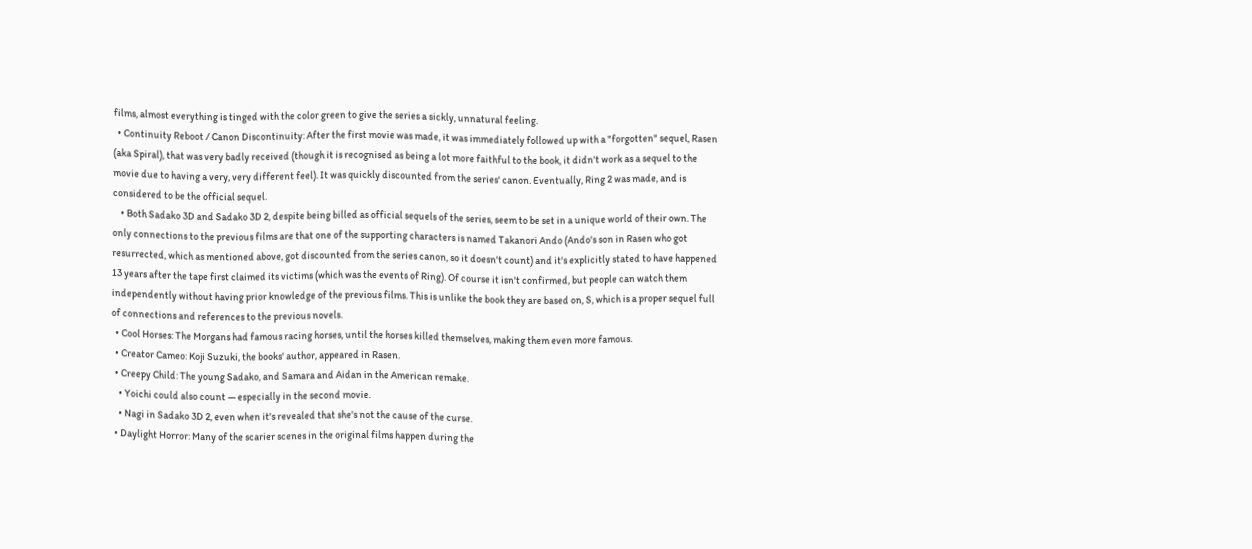films, almost everything is tinged with the color green to give the series a sickly, unnatural feeling.
  • Continuity Reboot / Canon Discontinuity: After the first movie was made, it was immediately followed up with a "forgotten" sequel, Rasen (aka Spiral), that was very badly received (though it is recognised as being a lot more faithful to the book, it didn't work as a sequel to the movie due to having a very, very different feel). It was quickly discounted from the series' canon. Eventually, Ring 2 was made, and is considered to be the official sequel.
    • Both Sadako 3D and Sadako 3D 2, despite being billed as official sequels of the series, seem to be set in a unique world of their own. The only connections to the previous films are that one of the supporting characters is named Takanori Ando (Ando's son in Rasen who got resurrected, which as mentioned above, got discounted from the series canon, so it doesn't count) and it's explicitly stated to have happened 13 years after the tape first claimed its victims (which was the events of Ring). Of course it isn't confirmed, but people can watch them independently without having prior knowledge of the previous films. This is unlike the book they are based on, S, which is a proper sequel full of connections and references to the previous novels.
  • Cool Horses: The Morgans had famous racing horses, until the horses killed themselves, making them even more famous.
  • Creator Cameo: Koji Suzuki, the books' author, appeared in Rasen.
  • Creepy Child: The young Sadako, and Samara and Aidan in the American remake.
    • Yoichi could also count — especially in the second movie.
    • Nagi in Sadako 3D 2, even when it's revealed that she's not the cause of the curse.
  • Daylight Horror: Many of the scarier scenes in the original films happen during the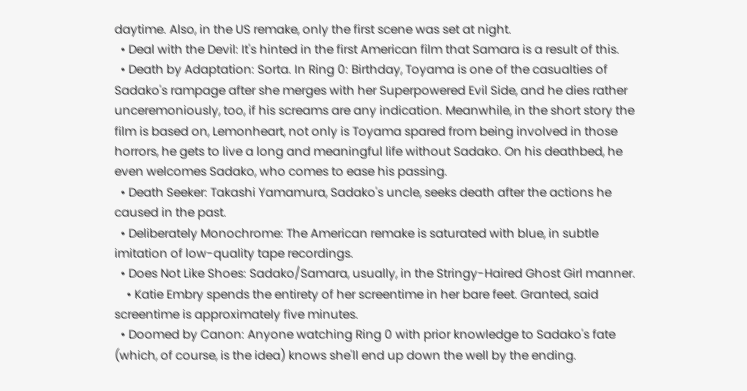daytime. Also, in the US remake, only the first scene was set at night.
  • Deal with the Devil: It's hinted in the first American film that Samara is a result of this.
  • Death by Adaptation: Sorta. In Ring 0: Birthday, Toyama is one of the casualties of Sadako's rampage after she merges with her Superpowered Evil Side, and he dies rather unceremoniously, too, if his screams are any indication. Meanwhile, in the short story the film is based on, Lemonheart, not only is Toyama spared from being involved in those horrors, he gets to live a long and meaningful life without Sadako. On his deathbed, he even welcomes Sadako, who comes to ease his passing.
  • Death Seeker: Takashi Yamamura, Sadako's uncle, seeks death after the actions he caused in the past.
  • Deliberately Monochrome: The American remake is saturated with blue, in subtle imitation of low-quality tape recordings.
  • Does Not Like Shoes: Sadako/Samara, usually, in the Stringy-Haired Ghost Girl manner.
    • Katie Embry spends the entirety of her screentime in her bare feet. Granted, said screentime is approximately five minutes.
  • Doomed by Canon: Anyone watching Ring 0 with prior knowledge to Sadako's fate (which, of course, is the idea) knows she'll end up down the well by the ending.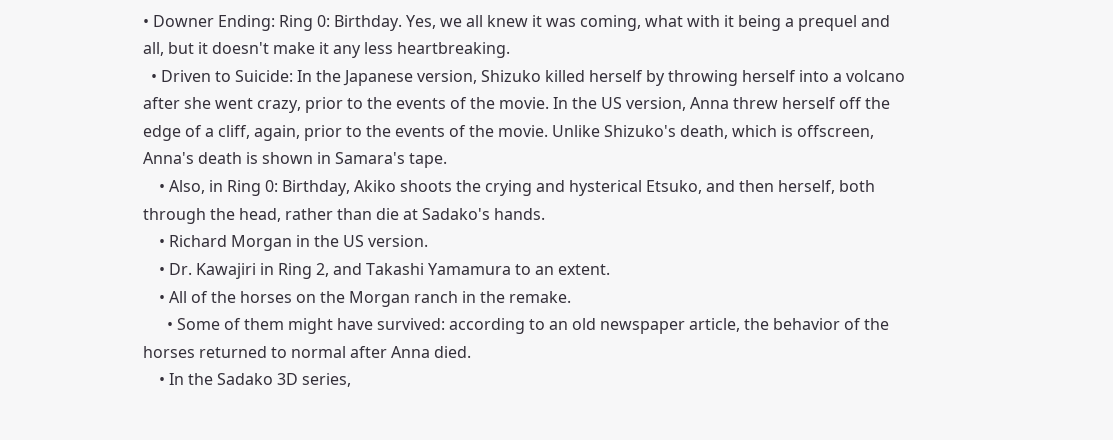• Downer Ending: Ring 0: Birthday. Yes, we all knew it was coming, what with it being a prequel and all, but it doesn't make it any less heartbreaking.
  • Driven to Suicide: In the Japanese version, Shizuko killed herself by throwing herself into a volcano after she went crazy, prior to the events of the movie. In the US version, Anna threw herself off the edge of a cliff, again, prior to the events of the movie. Unlike Shizuko's death, which is offscreen, Anna's death is shown in Samara's tape.
    • Also, in Ring 0: Birthday, Akiko shoots the crying and hysterical Etsuko, and then herself, both through the head, rather than die at Sadako's hands.
    • Richard Morgan in the US version.
    • Dr. Kawajiri in Ring 2, and Takashi Yamamura to an extent.
    • All of the horses on the Morgan ranch in the remake.
      • Some of them might have survived: according to an old newspaper article, the behavior of the horses returned to normal after Anna died.
    • In the Sadako 3D series,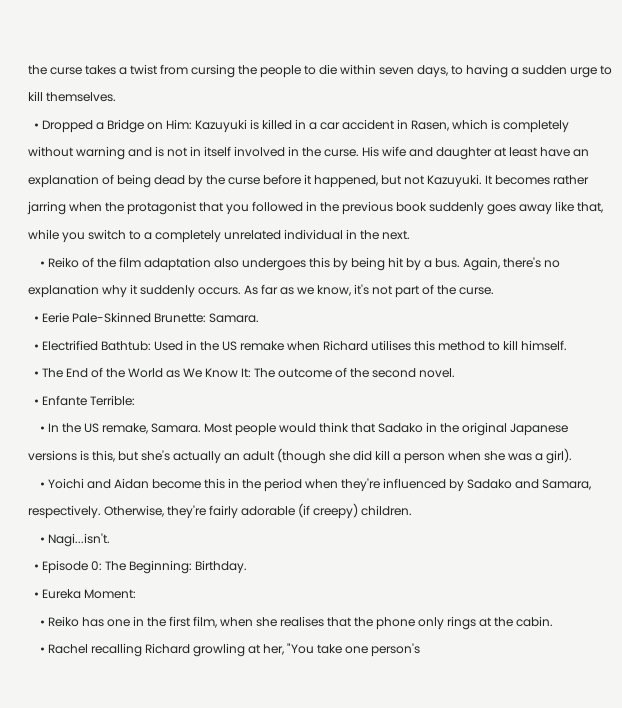the curse takes a twist from cursing the people to die within seven days, to having a sudden urge to kill themselves.
  • Dropped a Bridge on Him: Kazuyuki is killed in a car accident in Rasen, which is completely without warning and is not in itself involved in the curse. His wife and daughter at least have an explanation of being dead by the curse before it happened, but not Kazuyuki. It becomes rather jarring when the protagonist that you followed in the previous book suddenly goes away like that, while you switch to a completely unrelated individual in the next.
    • Reiko of the film adaptation also undergoes this by being hit by a bus. Again, there's no explanation why it suddenly occurs. As far as we know, it's not part of the curse.
  • Eerie Pale-Skinned Brunette: Samara.
  • Electrified Bathtub: Used in the US remake when Richard utilises this method to kill himself.
  • The End of the World as We Know It: The outcome of the second novel.
  • Enfante Terrible:
    • In the US remake, Samara. Most people would think that Sadako in the original Japanese versions is this, but she's actually an adult (though she did kill a person when she was a girl).
    • Yoichi and Aidan become this in the period when they're influenced by Sadako and Samara, respectively. Otherwise, they're fairly adorable (if creepy) children.
    • Nagi...isn't.
  • Episode 0: The Beginning: Birthday.
  • Eureka Moment:
    • Reiko has one in the first film, when she realises that the phone only rings at the cabin.
    • Rachel recalling Richard growling at her, "You take one person's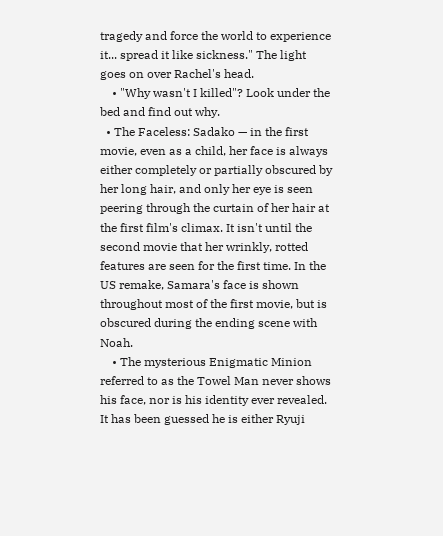tragedy and force the world to experience it... spread it like sickness." The light goes on over Rachel's head.
    • "Why wasn't I killed"? Look under the bed and find out why.
  • The Faceless: Sadako — in the first movie, even as a child, her face is always either completely or partially obscured by her long hair, and only her eye is seen peering through the curtain of her hair at the first film's climax. It isn't until the second movie that her wrinkly, rotted features are seen for the first time. In the US remake, Samara's face is shown throughout most of the first movie, but is obscured during the ending scene with Noah.
    • The mysterious Enigmatic Minion referred to as the Towel Man never shows his face, nor is his identity ever revealed. It has been guessed he is either Ryuji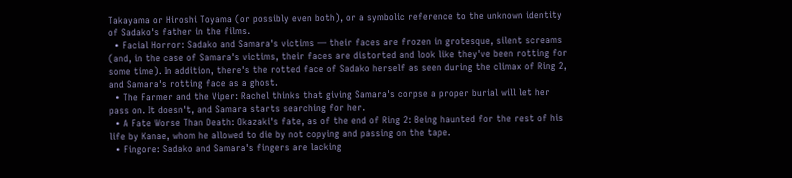Takayama or Hiroshi Toyama (or possibly even both), or a symbolic reference to the unknown identity of Sadako's father in the films.
  • Facial Horror: Sadako and Samara's victims — their faces are frozen in grotesque, silent screams (and, in the case of Samara's victims, their faces are distorted and look like they've been rotting for some time). In addition, there's the rotted face of Sadako herself as seen during the climax of Ring 2, and Samara's rotting face as a ghost.
  • The Farmer and the Viper: Rachel thinks that giving Samara's corpse a proper burial will let her pass on. It doesn't, and Samara starts searching for her.
  • A Fate Worse Than Death: Okazaki's fate, as of the end of Ring 2: Being haunted for the rest of his life by Kanae, whom he allowed to die by not copying and passing on the tape.
  • Fingore: Sadako and Samara's fingers are lacking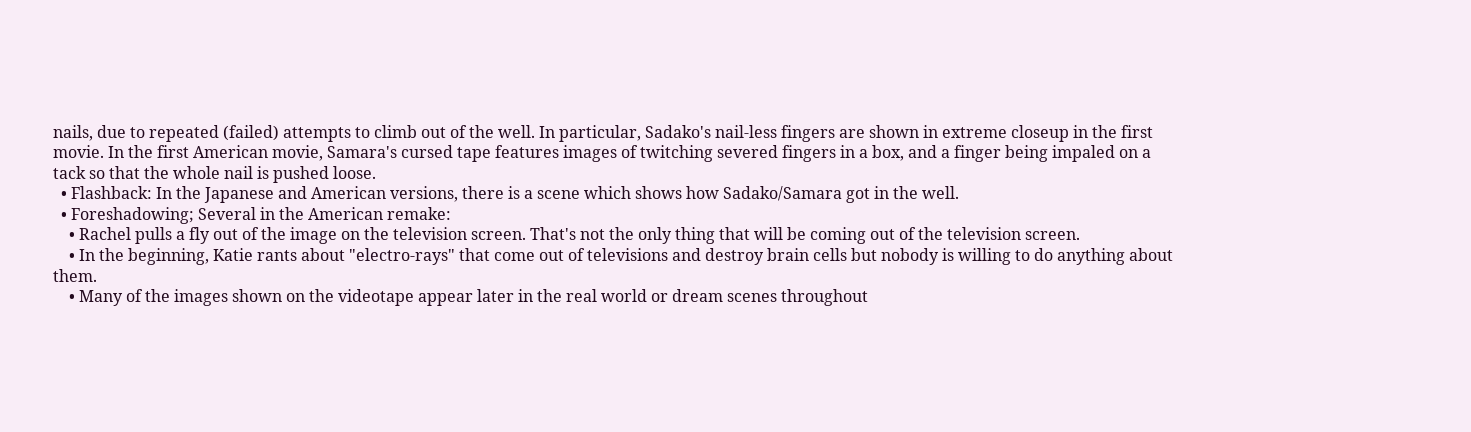nails, due to repeated (failed) attempts to climb out of the well. In particular, Sadako's nail-less fingers are shown in extreme closeup in the first movie. In the first American movie, Samara's cursed tape features images of twitching severed fingers in a box, and a finger being impaled on a tack so that the whole nail is pushed loose.
  • Flashback: In the Japanese and American versions, there is a scene which shows how Sadako/Samara got in the well.
  • Foreshadowing; Several in the American remake:
    • Rachel pulls a fly out of the image on the television screen. That's not the only thing that will be coming out of the television screen.
    • In the beginning, Katie rants about "electro-rays" that come out of televisions and destroy brain cells but nobody is willing to do anything about them.
    • Many of the images shown on the videotape appear later in the real world or dream scenes throughout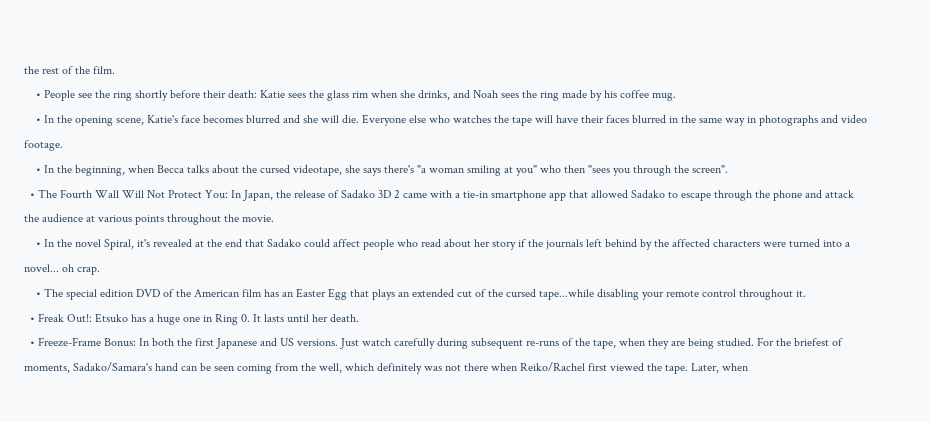the rest of the film.
    • People see the ring shortly before their death: Katie sees the glass rim when she drinks, and Noah sees the ring made by his coffee mug.
    • In the opening scene, Katie's face becomes blurred and she will die. Everyone else who watches the tape will have their faces blurred in the same way in photographs and video footage.
    • In the beginning, when Becca talks about the cursed videotape, she says there's "a woman smiling at you" who then "sees you through the screen".
  • The Fourth Wall Will Not Protect You: In Japan, the release of Sadako 3D 2 came with a tie-in smartphone app that allowed Sadako to escape through the phone and attack the audience at various points throughout the movie.
    • In the novel Spiral, it's revealed at the end that Sadako could affect people who read about her story if the journals left behind by the affected characters were turned into a novel... oh crap.
    • The special edition DVD of the American film has an Easter Egg that plays an extended cut of the cursed tape...while disabling your remote control throughout it.
  • Freak Out!: Etsuko has a huge one in Ring 0. It lasts until her death.
  • Freeze-Frame Bonus: In both the first Japanese and US versions. Just watch carefully during subsequent re-runs of the tape, when they are being studied. For the briefest of moments, Sadako/Samara's hand can be seen coming from the well, which definitely was not there when Reiko/Rachel first viewed the tape. Later, when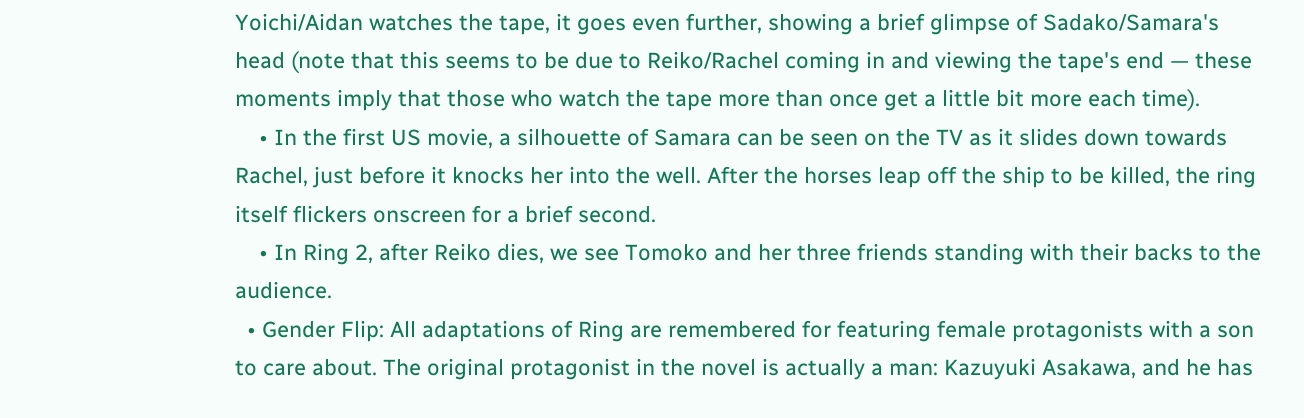Yoichi/Aidan watches the tape, it goes even further, showing a brief glimpse of Sadako/Samara's head (note that this seems to be due to Reiko/Rachel coming in and viewing the tape's end — these moments imply that those who watch the tape more than once get a little bit more each time).
    • In the first US movie, a silhouette of Samara can be seen on the TV as it slides down towards Rachel, just before it knocks her into the well. After the horses leap off the ship to be killed, the ring itself flickers onscreen for a brief second.
    • In Ring 2, after Reiko dies, we see Tomoko and her three friends standing with their backs to the audience.
  • Gender Flip: All adaptations of Ring are remembered for featuring female protagonists with a son to care about. The original protagonist in the novel is actually a man: Kazuyuki Asakawa, and he has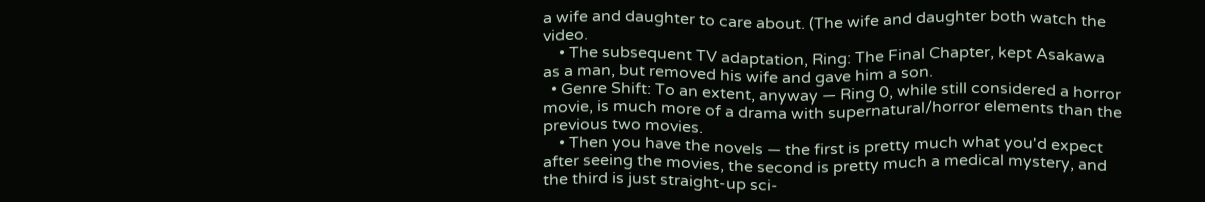a wife and daughter to care about. (The wife and daughter both watch the video.
    • The subsequent TV adaptation, Ring: The Final Chapter, kept Asakawa as a man, but removed his wife and gave him a son.
  • Genre Shift: To an extent, anyway — Ring 0, while still considered a horror movie, is much more of a drama with supernatural/horror elements than the previous two movies.
    • Then you have the novels — the first is pretty much what you'd expect after seeing the movies, the second is pretty much a medical mystery, and the third is just straight-up sci-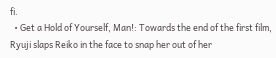fi.
  • Get a Hold of Yourself, Man!: Towards the end of the first film, Ryuji slaps Reiko in the face to snap her out of her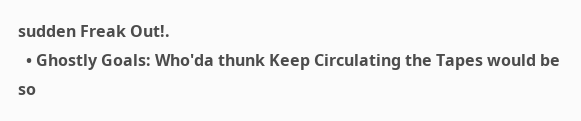sudden Freak Out!.
  • Ghostly Goals: Who'da thunk Keep Circulating the Tapes would be so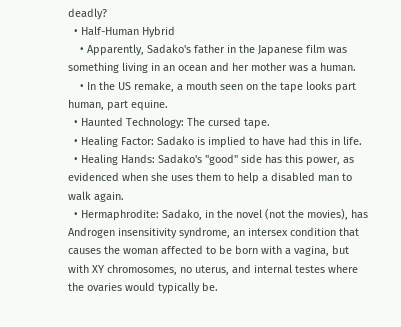deadly?
  • Half-Human Hybrid
    • Apparently, Sadako's father in the Japanese film was something living in an ocean and her mother was a human.
    • In the US remake, a mouth seen on the tape looks part human, part equine.
  • Haunted Technology: The cursed tape.
  • Healing Factor: Sadako is implied to have had this in life.
  • Healing Hands: Sadako's "good" side has this power, as evidenced when she uses them to help a disabled man to walk again.
  • Hermaphrodite: Sadako, in the novel (not the movies), has Androgen insensitivity syndrome, an intersex condition that causes the woman affected to be born with a vagina, but with XY chromosomes, no uterus, and internal testes where the ovaries would typically be.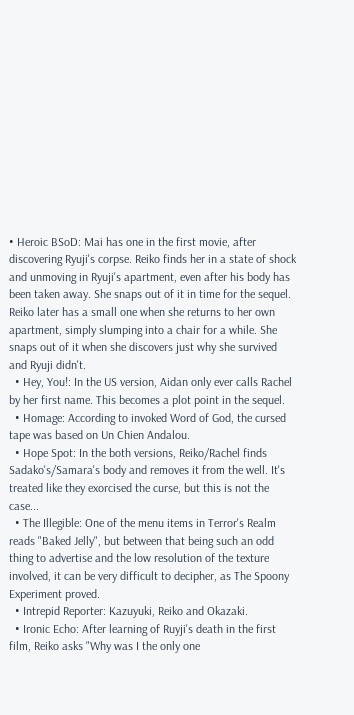• Heroic BSoD: Mai has one in the first movie, after discovering Ryuji's corpse. Reiko finds her in a state of shock and unmoving in Ryuji's apartment, even after his body has been taken away. She snaps out of it in time for the sequel. Reiko later has a small one when she returns to her own apartment, simply slumping into a chair for a while. She snaps out of it when she discovers just why she survived and Ryuji didn't.
  • Hey, You!: In the US version, Aidan only ever calls Rachel by her first name. This becomes a plot point in the sequel.
  • Homage: According to invoked Word of God, the cursed tape was based on Un Chien Andalou.
  • Hope Spot: In the both versions, Reiko/Rachel finds Sadako's/Samara's body and removes it from the well. It's treated like they exorcised the curse, but this is not the case...
  • The Illegible: One of the menu items in Terror's Realm reads "Baked Jelly", but between that being such an odd thing to advertise and the low resolution of the texture involved, it can be very difficult to decipher, as The Spoony Experiment proved.
  • Intrepid Reporter: Kazuyuki, Reiko and Okazaki.
  • Ironic Echo: After learning of Ruyji's death in the first film, Reiko asks "Why was I the only one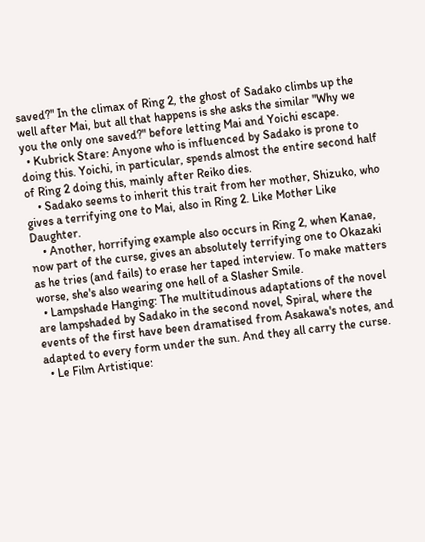saved?" In the climax of Ring 2, the ghost of Sadako climbs up the well after Mai, but all that happens is she asks the similar "Why we you the only one saved?" before letting Mai and Yoichi escape.
  • Kubrick Stare: Anyone who is influenced by Sadako is prone to doing this. Yoichi, in particular, spends almost the entire second half of Ring 2 doing this, mainly after Reiko dies.
    • Sadako seems to inherit this trait from her mother, Shizuko, who gives a terrifying one to Mai, also in Ring 2. Like Mother Like Daughter.
    • Another, horrifying example also occurs in Ring 2, when Kanae, now part of the curse, gives an absolutely terrifying one to Okazaki as he tries (and fails) to erase her taped interview. To make matters worse, she's also wearing one hell of a Slasher Smile.
  • Lampshade Hanging: The multitudinous adaptations of the novel are lampshaded by Sadako in the second novel, Spiral, where the events of the first have been dramatised from Asakawa's notes, and adapted to every form under the sun. And they all carry the curse.
  • Le Film Artistique: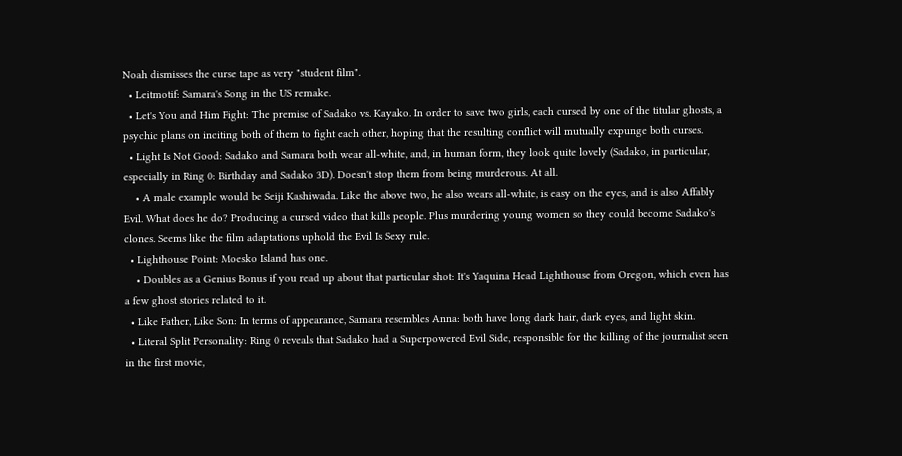Noah dismisses the curse tape as very "student film".
  • Leitmotif: Samara's Song in the US remake.
  • Let's You and Him Fight: The premise of Sadako vs. Kayako. In order to save two girls, each cursed by one of the titular ghosts, a psychic plans on inciting both of them to fight each other, hoping that the resulting conflict will mutually expunge both curses.
  • Light Is Not Good: Sadako and Samara both wear all-white, and, in human form, they look quite lovely (Sadako, in particular, especially in Ring 0: Birthday and Sadako 3D). Doesn't stop them from being murderous. At all.
    • A male example would be Seiji Kashiwada. Like the above two, he also wears all-white, is easy on the eyes, and is also Affably Evil. What does he do? Producing a cursed video that kills people. Plus murdering young women so they could become Sadako's clones. Seems like the film adaptations uphold the Evil Is Sexy rule.
  • Lighthouse Point: Moesko Island has one.
    • Doubles as a Genius Bonus if you read up about that particular shot: It's Yaquina Head Lighthouse from Oregon, which even has a few ghost stories related to it.
  • Like Father, Like Son: In terms of appearance, Samara resembles Anna: both have long dark hair, dark eyes, and light skin.
  • Literal Split Personality: Ring 0 reveals that Sadako had a Superpowered Evil Side, responsible for the killing of the journalist seen in the first movie,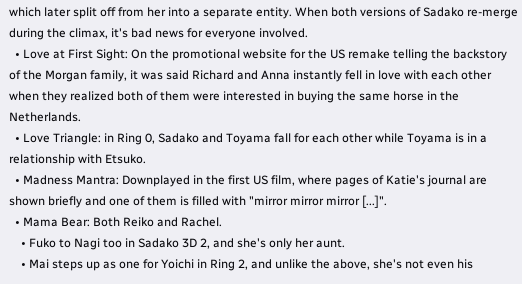which later split off from her into a separate entity. When both versions of Sadako re-merge during the climax, it's bad news for everyone involved.
  • Love at First Sight: On the promotional website for the US remake telling the backstory of the Morgan family, it was said Richard and Anna instantly fell in love with each other when they realized both of them were interested in buying the same horse in the Netherlands.
  • Love Triangle: in Ring 0, Sadako and Toyama fall for each other while Toyama is in a relationship with Etsuko.
  • Madness Mantra: Downplayed in the first US film, where pages of Katie's journal are shown briefly and one of them is filled with "mirror mirror mirror [...]".
  • Mama Bear: Both Reiko and Rachel.
    • Fuko to Nagi too in Sadako 3D 2, and she's only her aunt.
    • Mai steps up as one for Yoichi in Ring 2, and unlike the above, she's not even his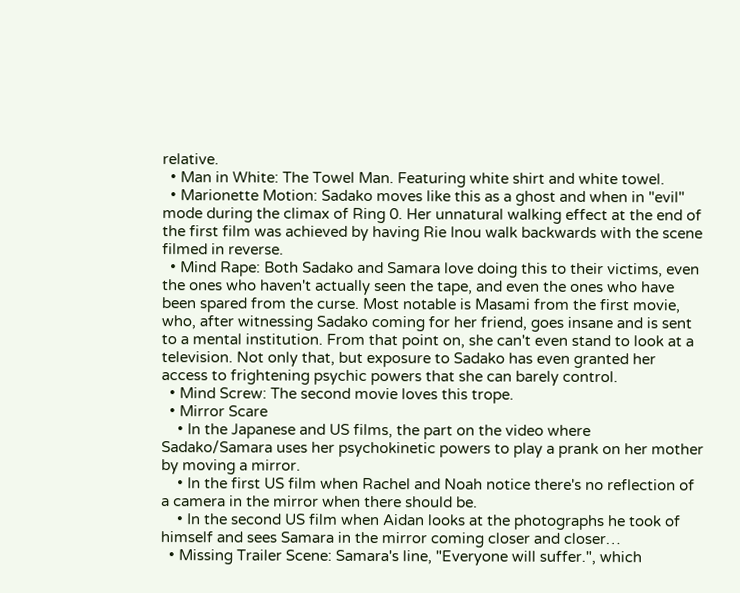relative.
  • Man in White: The Towel Man. Featuring white shirt and white towel.
  • Marionette Motion: Sadako moves like this as a ghost and when in "evil" mode during the climax of Ring 0. Her unnatural walking effect at the end of the first film was achieved by having Rie Inou walk backwards with the scene filmed in reverse.
  • Mind Rape: Both Sadako and Samara love doing this to their victims, even the ones who haven't actually seen the tape, and even the ones who have been spared from the curse. Most notable is Masami from the first movie, who, after witnessing Sadako coming for her friend, goes insane and is sent to a mental institution. From that point on, she can't even stand to look at a television. Not only that, but exposure to Sadako has even granted her access to frightening psychic powers that she can barely control.
  • Mind Screw: The second movie loves this trope.
  • Mirror Scare
    • In the Japanese and US films, the part on the video where Sadako/Samara uses her psychokinetic powers to play a prank on her mother by moving a mirror.
    • In the first US film when Rachel and Noah notice there's no reflection of a camera in the mirror when there should be.
    • In the second US film when Aidan looks at the photographs he took of himself and sees Samara in the mirror coming closer and closer…
  • Missing Trailer Scene: Samara's line, "Everyone will suffer.", which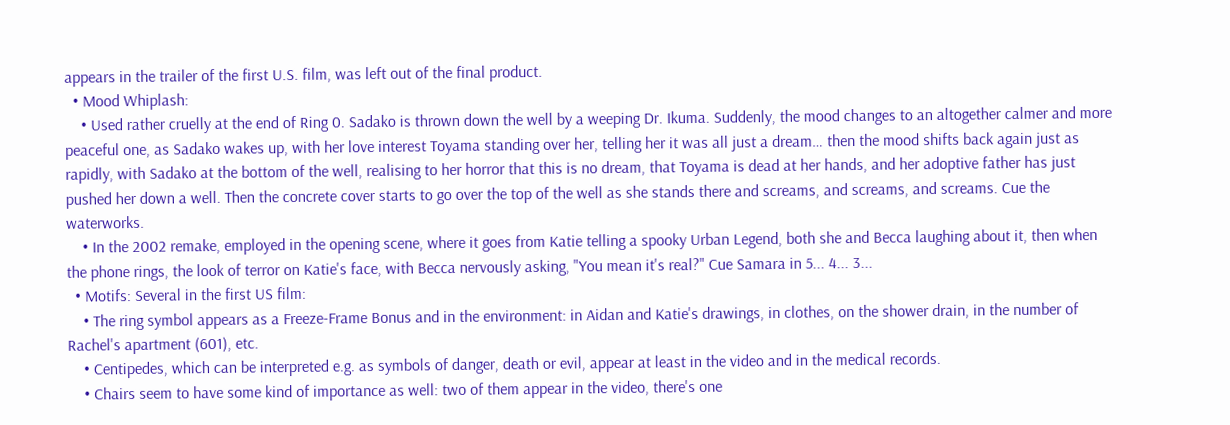appears in the trailer of the first U.S. film, was left out of the final product.
  • Mood Whiplash:
    • Used rather cruelly at the end of Ring 0. Sadako is thrown down the well by a weeping Dr. Ikuma. Suddenly, the mood changes to an altogether calmer and more peaceful one, as Sadako wakes up, with her love interest Toyama standing over her, telling her it was all just a dream… then the mood shifts back again just as rapidly, with Sadako at the bottom of the well, realising to her horror that this is no dream, that Toyama is dead at her hands, and her adoptive father has just pushed her down a well. Then the concrete cover starts to go over the top of the well as she stands there and screams, and screams, and screams. Cue the waterworks.
    • In the 2002 remake, employed in the opening scene, where it goes from Katie telling a spooky Urban Legend, both she and Becca laughing about it, then when the phone rings, the look of terror on Katie's face, with Becca nervously asking, "You mean it's real?" Cue Samara in 5... 4... 3...
  • Motifs: Several in the first US film:
    • The ring symbol appears as a Freeze-Frame Bonus and in the environment: in Aidan and Katie's drawings, in clothes, on the shower drain, in the number of Rachel's apartment (601), etc.
    • Centipedes, which can be interpreted e.g. as symbols of danger, death or evil, appear at least in the video and in the medical records.
    • Chairs seem to have some kind of importance as well: two of them appear in the video, there's one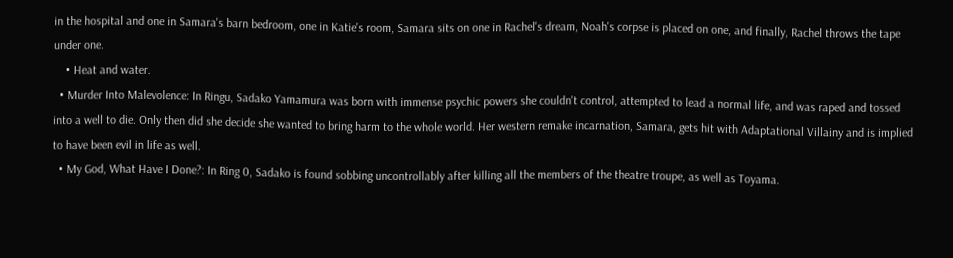in the hospital and one in Samara's barn bedroom, one in Katie's room, Samara sits on one in Rachel's dream, Noah's corpse is placed on one, and finally, Rachel throws the tape under one.
    • Heat and water.
  • Murder Into Malevolence: In Ringu, Sadako Yamamura was born with immense psychic powers she couldn't control, attempted to lead a normal life, and was raped and tossed into a well to die. Only then did she decide she wanted to bring harm to the whole world. Her western remake incarnation, Samara, gets hit with Adaptational Villainy and is implied to have been evil in life as well.
  • My God, What Have I Done?: In Ring 0, Sadako is found sobbing uncontrollably after killing all the members of the theatre troupe, as well as Toyama.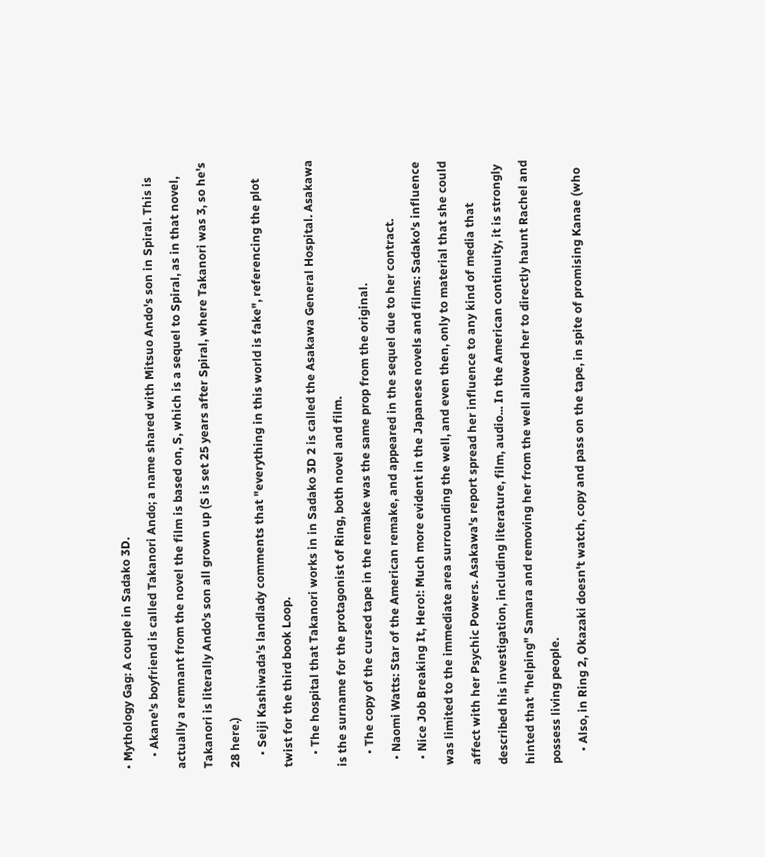• Mythology Gag: A couple in Sadako 3D.
    • Akane's boyfriend is called Takanori Ando; a name shared with Mitsuo Ando's son in Spiral. This is actually a remnant from the novel the film is based on, S, which is a sequel to Spiral, as in that novel, Takanori is literally Ando's son all grown up (S is set 25 years after Spiral, where Takanori was 3, so he's 28 here.)
    • Seiji Kashiwada's landlady comments that "everything in this world is fake", referencing the plot twist for the third book Loop.
    • The hospital that Takanori works in in Sadako 3D 2 is called the Asakawa General Hospital. Asakawa is the surname for the protagonist of Ring, both novel and film.
    • The copy of the cursed tape in the remake was the same prop from the original.
  • Naomi Watts: Star of the American remake, and appeared in the sequel due to her contract.
  • Nice Job Breaking It, Hero!: Much more evident in the Japanese novels and films: Sadako's influence was limited to the immediate area surrounding the well, and even then, only to material that she could affect with her Psychic Powers. Asakawa's report spread her influence to any kind of media that described his investigation, including literature, film, audio... In the American continuity, it is strongly hinted that "helping" Samara and removing her from the well allowed her to directly haunt Rachel and possess living people.
    • Also, in Ring 2, Okazaki doesn't watch, copy and pass on the tape, in spite of promising Kanae (who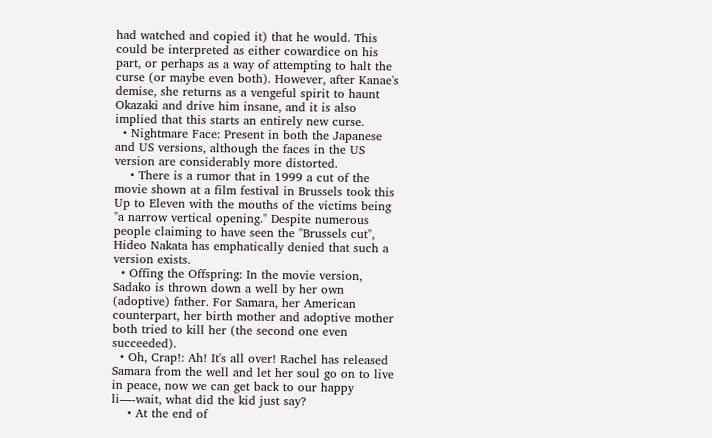had watched and copied it) that he would. This could be interpreted as either cowardice on his part, or perhaps as a way of attempting to halt the curse (or maybe even both). However, after Kanae's demise, she returns as a vengeful spirit to haunt Okazaki and drive him insane, and it is also implied that this starts an entirely new curse.
  • Nightmare Face: Present in both the Japanese and US versions, although the faces in the US version are considerably more distorted.
    • There is a rumor that in 1999 a cut of the movie shown at a film festival in Brussels took this Up to Eleven with the mouths of the victims being "a narrow vertical opening." Despite numerous people claiming to have seen the "Brussels cut", Hideo Nakata has emphatically denied that such a version exists.
  • Offing the Offspring: In the movie version, Sadako is thrown down a well by her own (adoptive) father. For Samara, her American counterpart, her birth mother and adoptive mother both tried to kill her (the second one even succeeded).
  • Oh, Crap!: Ah! It's all over! Rachel has released Samara from the well and let her soul go on to live in peace, now we can get back to our happy li—-wait, what did the kid just say?
    • At the end of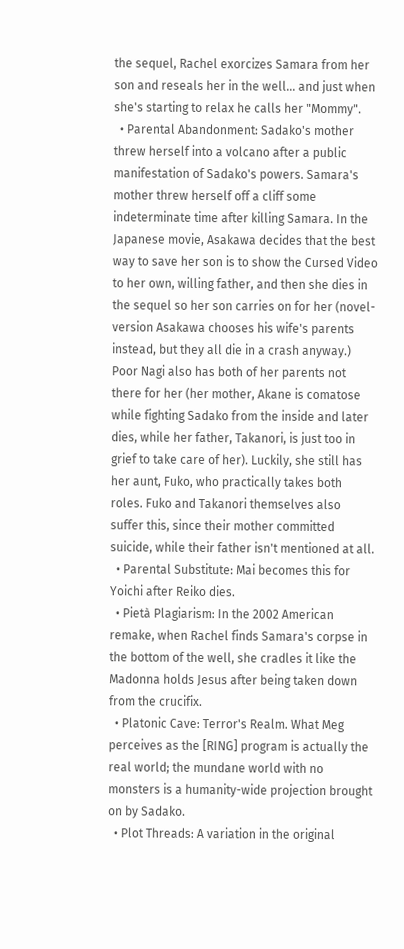the sequel, Rachel exorcizes Samara from her son and reseals her in the well... and just when she's starting to relax he calls her "Mommy".
  • Parental Abandonment: Sadako's mother threw herself into a volcano after a public manifestation of Sadako's powers. Samara's mother threw herself off a cliff some indeterminate time after killing Samara. In the Japanese movie, Asakawa decides that the best way to save her son is to show the Cursed Video to her own, willing father, and then she dies in the sequel so her son carries on for her (novel-version Asakawa chooses his wife's parents instead, but they all die in a crash anyway.) Poor Nagi also has both of her parents not there for her (her mother, Akane is comatose while fighting Sadako from the inside and later dies, while her father, Takanori, is just too in grief to take care of her). Luckily, she still has her aunt, Fuko, who practically takes both roles. Fuko and Takanori themselves also suffer this, since their mother committed suicide, while their father isn't mentioned at all.
  • Parental Substitute: Mai becomes this for Yoichi after Reiko dies.
  • Pietà Plagiarism: In the 2002 American remake, when Rachel finds Samara's corpse in the bottom of the well, she cradles it like the Madonna holds Jesus after being taken down from the crucifix.
  • Platonic Cave: Terror's Realm. What Meg perceives as the [RING] program is actually the real world; the mundane world with no monsters is a humanity-wide projection brought on by Sadako.
  • Plot Threads: A variation in the original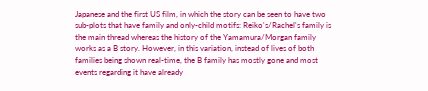Japanese and the first US film, in which the story can be seen to have two sub-plots that have family and only-child motifs: Reiko's/Rachel's family is the main thread whereas the history of the Yamamura/Morgan family works as a B story. However, in this variation, instead of lives of both families being shown real-time, the B family has mostly gone and most events regarding it have already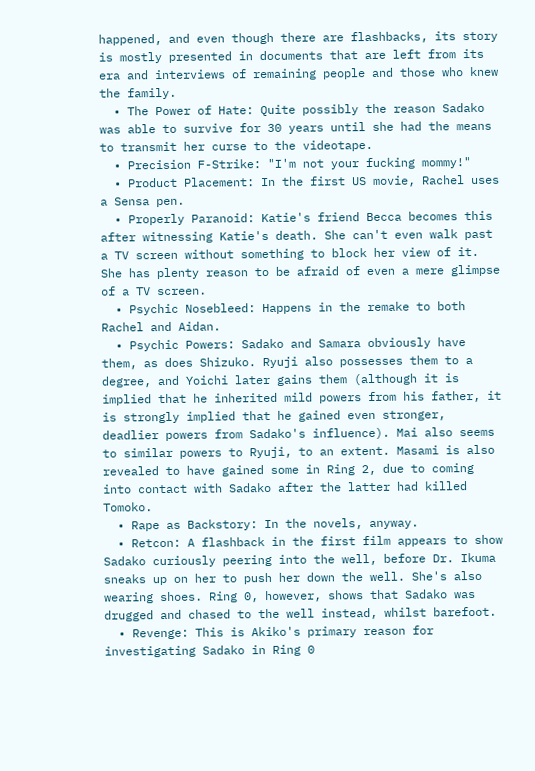happened, and even though there are flashbacks, its story is mostly presented in documents that are left from its era and interviews of remaining people and those who knew the family.
  • The Power of Hate: Quite possibly the reason Sadako was able to survive for 30 years until she had the means to transmit her curse to the videotape.
  • Precision F-Strike: "I'm not your fucking mommy!"
  • Product Placement: In the first US movie, Rachel uses a Sensa pen.
  • Properly Paranoid: Katie's friend Becca becomes this after witnessing Katie's death. She can't even walk past a TV screen without something to block her view of it. She has plenty reason to be afraid of even a mere glimpse of a TV screen.
  • Psychic Nosebleed: Happens in the remake to both Rachel and Aidan.
  • Psychic Powers: Sadako and Samara obviously have them, as does Shizuko. Ryuji also possesses them to a degree, and Yoichi later gains them (although it is implied that he inherited mild powers from his father, it is strongly implied that he gained even stronger, deadlier powers from Sadako's influence). Mai also seems to similar powers to Ryuji, to an extent. Masami is also revealed to have gained some in Ring 2, due to coming into contact with Sadako after the latter had killed Tomoko.
  • Rape as Backstory: In the novels, anyway.
  • Retcon: A flashback in the first film appears to show Sadako curiously peering into the well, before Dr. Ikuma sneaks up on her to push her down the well. She's also wearing shoes. Ring 0, however, shows that Sadako was drugged and chased to the well instead, whilst barefoot.
  • Revenge: This is Akiko's primary reason for investigating Sadako in Ring 0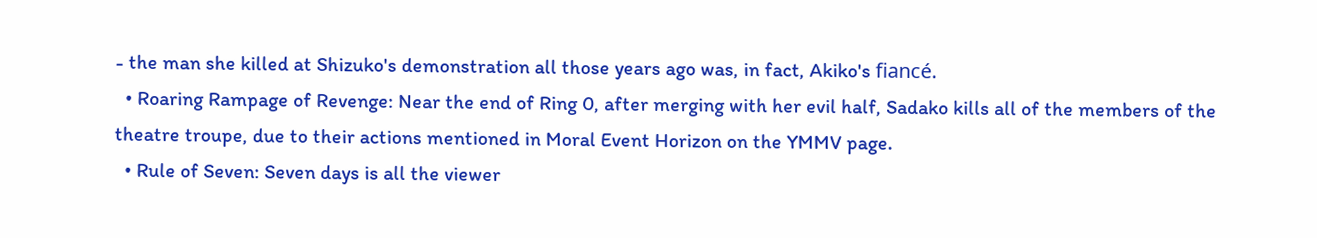- the man she killed at Shizuko's demonstration all those years ago was, in fact, Akiko's fiancé.
  • Roaring Rampage of Revenge: Near the end of Ring 0, after merging with her evil half, Sadako kills all of the members of the theatre troupe, due to their actions mentioned in Moral Event Horizon on the YMMV page.
  • Rule of Seven: Seven days is all the viewer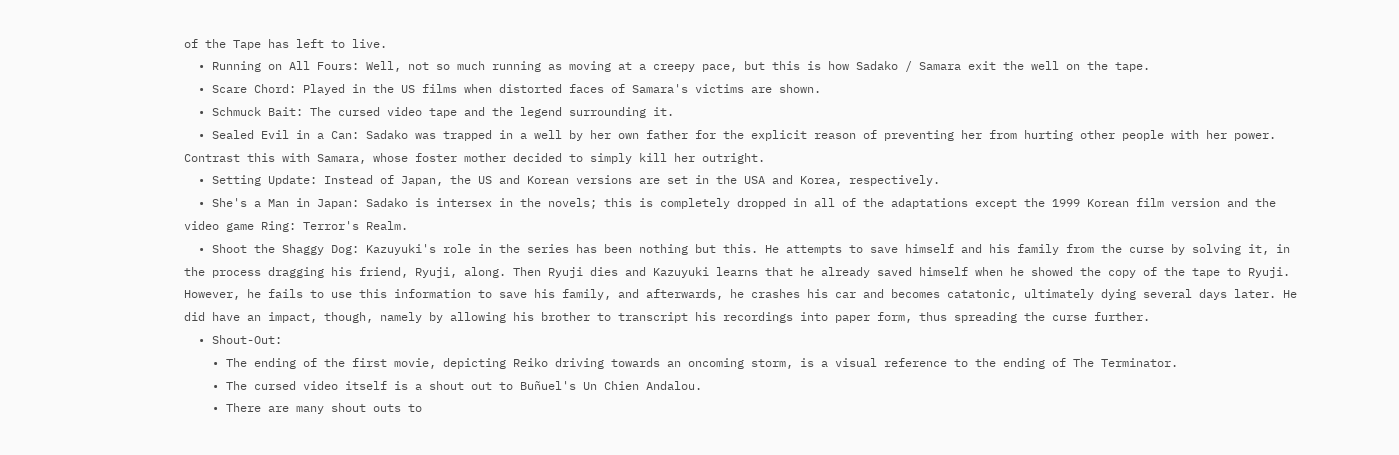of the Tape has left to live.
  • Running on All Fours: Well, not so much running as moving at a creepy pace, but this is how Sadako / Samara exit the well on the tape.
  • Scare Chord: Played in the US films when distorted faces of Samara's victims are shown.
  • Schmuck Bait: The cursed video tape and the legend surrounding it.
  • Sealed Evil in a Can: Sadako was trapped in a well by her own father for the explicit reason of preventing her from hurting other people with her power. Contrast this with Samara, whose foster mother decided to simply kill her outright.
  • Setting Update: Instead of Japan, the US and Korean versions are set in the USA and Korea, respectively.
  • She's a Man in Japan: Sadako is intersex in the novels; this is completely dropped in all of the adaptations except the 1999 Korean film version and the video game Ring: Terror's Realm.
  • Shoot the Shaggy Dog: Kazuyuki's role in the series has been nothing but this. He attempts to save himself and his family from the curse by solving it, in the process dragging his friend, Ryuji, along. Then Ryuji dies and Kazuyuki learns that he already saved himself when he showed the copy of the tape to Ryuji. However, he fails to use this information to save his family, and afterwards, he crashes his car and becomes catatonic, ultimately dying several days later. He did have an impact, though, namely by allowing his brother to transcript his recordings into paper form, thus spreading the curse further.
  • Shout-Out:
    • The ending of the first movie, depicting Reiko driving towards an oncoming storm, is a visual reference to the ending of The Terminator.
    • The cursed video itself is a shout out to Buñuel's Un Chien Andalou.
    • There are many shout outs to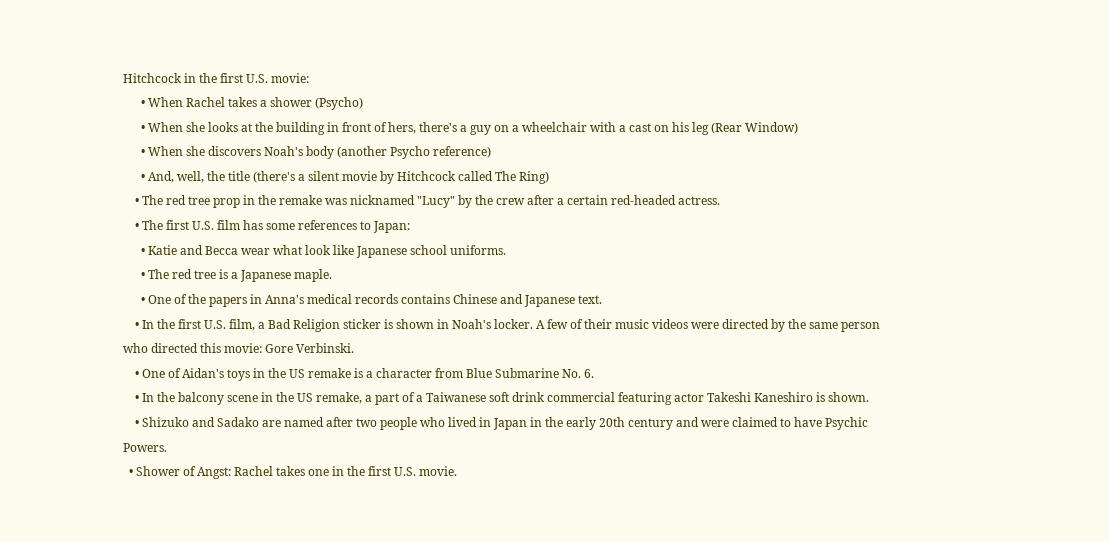Hitchcock in the first U.S. movie:
      • When Rachel takes a shower (Psycho)
      • When she looks at the building in front of hers, there's a guy on a wheelchair with a cast on his leg (Rear Window)
      • When she discovers Noah's body (another Psycho reference)
      • And, well, the title (there's a silent movie by Hitchcock called The Ring)
    • The red tree prop in the remake was nicknamed "Lucy" by the crew after a certain red-headed actress.
    • The first U.S. film has some references to Japan:
      • Katie and Becca wear what look like Japanese school uniforms.
      • The red tree is a Japanese maple.
      • One of the papers in Anna's medical records contains Chinese and Japanese text.
    • In the first U.S. film, a Bad Religion sticker is shown in Noah's locker. A few of their music videos were directed by the same person who directed this movie: Gore Verbinski.
    • One of Aidan's toys in the US remake is a character from Blue Submarine No. 6.
    • In the balcony scene in the US remake, a part of a Taiwanese soft drink commercial featuring actor Takeshi Kaneshiro is shown.
    • Shizuko and Sadako are named after two people who lived in Japan in the early 20th century and were claimed to have Psychic Powers.
  • Shower of Angst: Rachel takes one in the first U.S. movie.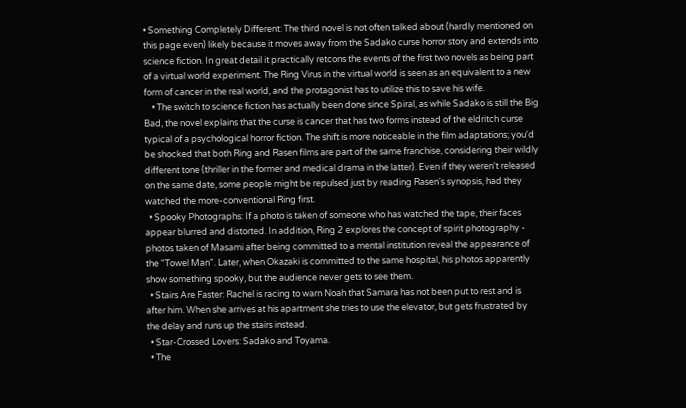• Something Completely Different: The third novel is not often talked about (hardly mentioned on this page even) likely because it moves away from the Sadako curse horror story and extends into science fiction. In great detail it practically retcons the events of the first two novels as being part of a virtual world experiment. The Ring Virus in the virtual world is seen as an equivalent to a new form of cancer in the real world, and the protagonist has to utilize this to save his wife.
    • The switch to science fiction has actually been done since Spiral, as while Sadako is still the Big Bad, the novel explains that the curse is cancer that has two forms instead of the eldritch curse typical of a psychological horror fiction. The shift is more noticeable in the film adaptations; you'd be shocked that both Ring and Rasen films are part of the same franchise, considering their wildly different tone (thriller in the former and medical drama in the latter). Even if they weren't released on the same date, some people might be repulsed just by reading Rasen's synopsis, had they watched the more-conventional Ring first.
  • Spooky Photographs: If a photo is taken of someone who has watched the tape, their faces appear blurred and distorted. In addition, Ring 2 explores the concept of spirit photography - photos taken of Masami after being committed to a mental institution reveal the appearance of the "Towel Man". Later, when Okazaki is committed to the same hospital, his photos apparently show something spooky, but the audience never gets to see them.
  • Stairs Are Faster: Rachel is racing to warn Noah that Samara has not been put to rest and is after him. When she arrives at his apartment she tries to use the elevator, but gets frustrated by the delay and runs up the stairs instead.
  • Star-Crossed Lovers: Sadako and Toyama.
  • The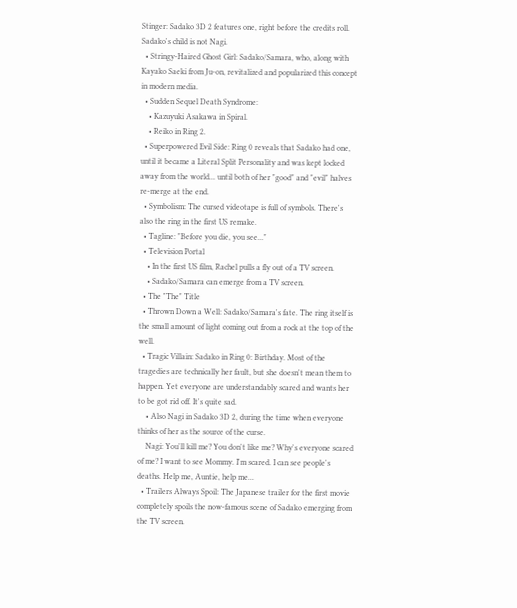Stinger: Sadako 3D 2 features one, right before the credits roll. Sadako's child is not Nagi.
  • Stringy-Haired Ghost Girl: Sadako/Samara, who, along with Kayako Saeki from Ju-on, revitalized and popularized this concept in modern media.
  • Sudden Sequel Death Syndrome:
    • Kazuyuki Asakawa in Spiral.
    • Reiko in Ring 2.
  • Superpowered Evil Side: Ring 0 reveals that Sadako had one, until it became a Literal Split Personality and was kept locked away from the world... until both of her "good" and "evil" halves re-merge at the end.
  • Symbolism: The cursed videotape is full of symbols. There's also the ring in the first US remake.
  • Tagline: "Before you die, you see..."
  • Television Portal
    • In the first US film, Rachel pulls a fly out of a TV screen.
    • Sadako/Samara can emerge from a TV screen.
  • The "The" Title
  • Thrown Down a Well: Sadako/Samara's fate. The ring itself is the small amount of light coming out from a rock at the top of the well.
  • Tragic Villain: Sadako in Ring 0: Birthday. Most of the tragedies are technically her fault, but she doesn't mean them to happen. Yet everyone are understandably scared and wants her to be got rid off. It's quite sad.
    • Also Nagi in Sadako 3D 2, during the time when everyone thinks of her as the source of the curse.
    Nagi: You'll kill me? You don't like me? Why's everyone scared of me? I want to see Mommy. I'm scared. I can see people's deaths. Help me, Auntie, help me...
  • Trailers Always Spoil: The Japanese trailer for the first movie completely spoils the now-famous scene of Sadako emerging from the TV screen.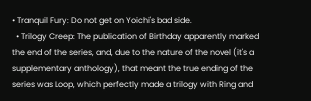• Tranquil Fury: Do not get on Yoichi's bad side.
  • Trilogy Creep: The publication of Birthday apparently marked the end of the series, and, due to the nature of the novel (it's a supplementary anthology), that meant the true ending of the series was Loop, which perfectly made a trilogy with Ring and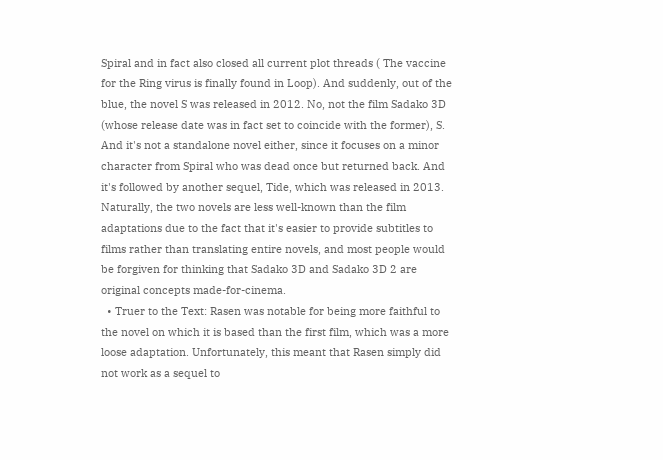Spiral and in fact also closed all current plot threads ( The vaccine for the Ring virus is finally found in Loop). And suddenly, out of the blue, the novel S was released in 2012. No, not the film Sadako 3D (whose release date was in fact set to coincide with the former), S. And it's not a standalone novel either, since it focuses on a minor character from Spiral who was dead once but returned back. And it's followed by another sequel, Tide, which was released in 2013. Naturally, the two novels are less well-known than the film adaptations due to the fact that it's easier to provide subtitles to films rather than translating entire novels, and most people would be forgiven for thinking that Sadako 3D and Sadako 3D 2 are original concepts made-for-cinema.
  • Truer to the Text: Rasen was notable for being more faithful to the novel on which it is based than the first film, which was a more loose adaptation. Unfortunately, this meant that Rasen simply did not work as a sequel to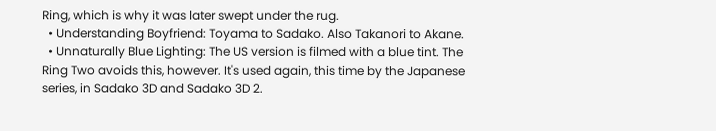Ring, which is why it was later swept under the rug.
  • Understanding Boyfriend: Toyama to Sadako. Also Takanori to Akane.
  • Unnaturally Blue Lighting: The US version is filmed with a blue tint. The Ring Two avoids this, however. It's used again, this time by the Japanese series, in Sadako 3D and Sadako 3D 2.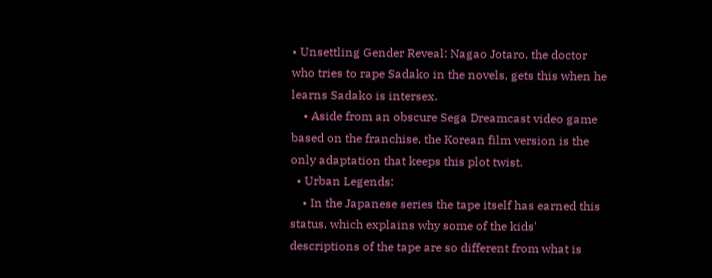• Unsettling Gender Reveal: Nagao Jotaro, the doctor who tries to rape Sadako in the novels, gets this when he learns Sadako is intersex.
    • Aside from an obscure Sega Dreamcast video game based on the franchise, the Korean film version is the only adaptation that keeps this plot twist.
  • Urban Legends:
    • In the Japanese series the tape itself has earned this status, which explains why some of the kids' descriptions of the tape are so different from what is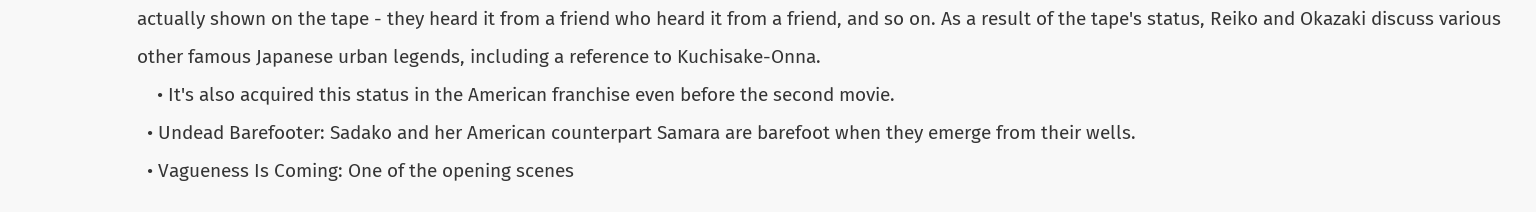actually shown on the tape - they heard it from a friend who heard it from a friend, and so on. As a result of the tape's status, Reiko and Okazaki discuss various other famous Japanese urban legends, including a reference to Kuchisake-Onna.
    • It's also acquired this status in the American franchise even before the second movie.
  • Undead Barefooter: Sadako and her American counterpart Samara are barefoot when they emerge from their wells.
  • Vagueness Is Coming: One of the opening scenes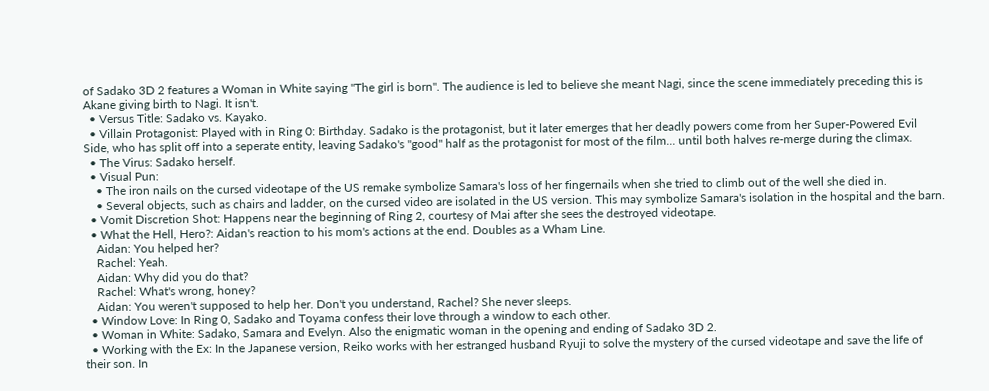of Sadako 3D 2 features a Woman in White saying "The girl is born". The audience is led to believe she meant Nagi, since the scene immediately preceding this is Akane giving birth to Nagi. It isn't.
  • Versus Title: Sadako vs. Kayako.
  • Villain Protagonist: Played with in Ring 0: Birthday. Sadako is the protagonist, but it later emerges that her deadly powers come from her Super-Powered Evil Side, who has split off into a seperate entity, leaving Sadako's "good" half as the protagonist for most of the film... until both halves re-merge during the climax.
  • The Virus: Sadako herself.
  • Visual Pun:
    • The iron nails on the cursed videotape of the US remake symbolize Samara's loss of her fingernails when she tried to climb out of the well she died in.
    • Several objects, such as chairs and ladder, on the cursed video are isolated in the US version. This may symbolize Samara's isolation in the hospital and the barn.
  • Vomit Discretion Shot: Happens near the beginning of Ring 2, courtesy of Mai after she sees the destroyed videotape.
  • What the Hell, Hero?: Aidan's reaction to his mom's actions at the end. Doubles as a Wham Line.
    Aidan: You helped her?
    Rachel: Yeah.
    Aidan: Why did you do that?
    Rachel: What's wrong, honey?
    Aidan: You weren't supposed to help her. Don't you understand, Rachel? She never sleeps.
  • Window Love: In Ring 0, Sadako and Toyama confess their love through a window to each other.
  • Woman in White: Sadako, Samara and Evelyn. Also the enigmatic woman in the opening and ending of Sadako 3D 2.
  • Working with the Ex: In the Japanese version, Reiko works with her estranged husband Ryuji to solve the mystery of the cursed videotape and save the life of their son. In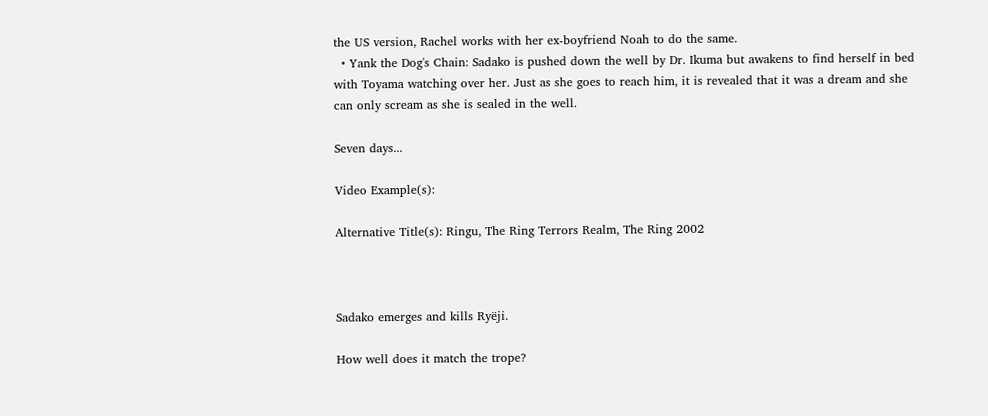the US version, Rachel works with her ex-boyfriend Noah to do the same.
  • Yank the Dog's Chain: Sadako is pushed down the well by Dr. Ikuma but awakens to find herself in bed with Toyama watching over her. Just as she goes to reach him, it is revealed that it was a dream and she can only scream as she is sealed in the well.

Seven days...

Video Example(s):

Alternative Title(s): Ringu, The Ring Terrors Realm, The Ring 2002



Sadako emerges and kills Ryëji.

How well does it match the trope?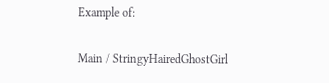Example of:

Main / StringyHairedGhostGirl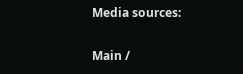Media sources:

Main /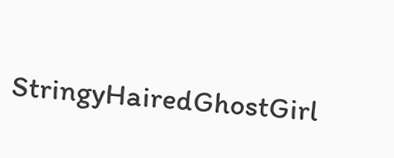StringyHairedGhostGirl